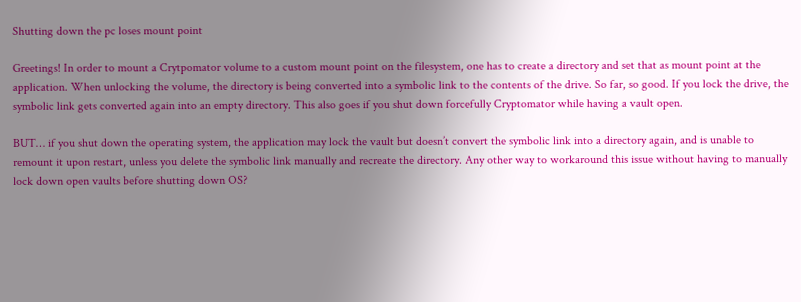Shutting down the pc loses mount point

Greetings! In order to mount a Crytpomator volume to a custom mount point on the filesystem, one has to create a directory and set that as mount point at the application. When unlocking the volume, the directory is being converted into a symbolic link to the contents of the drive. So far, so good. If you lock the drive, the symbolic link gets converted again into an empty directory. This also goes if you shut down forcefully Cryptomator while having a vault open.

BUT… if you shut down the operating system, the application may lock the vault but doesn’t convert the symbolic link into a directory again, and is unable to remount it upon restart, unless you delete the symbolic link manually and recreate the directory. Any other way to workaround this issue without having to manually lock down open vaults before shutting down OS?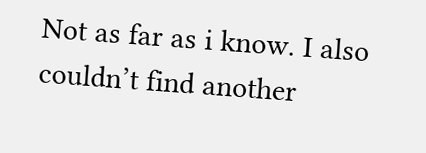Not as far as i know. I also couldn’t find another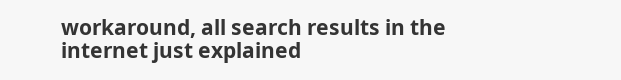workaround, all search results in the internet just explained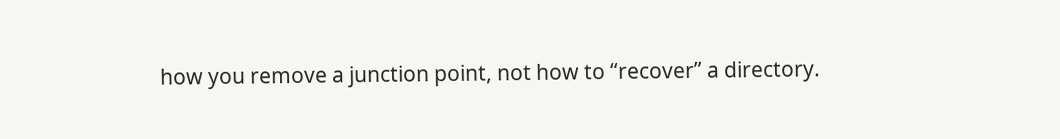how you remove a junction point, not how to “recover” a directory.